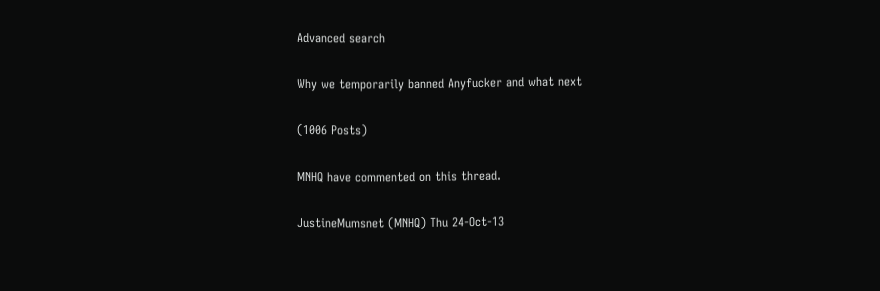Advanced search

Why we temporarily banned Anyfucker and what next

(1006 Posts)

MNHQ have commented on this thread.

JustineMumsnet (MNHQ) Thu 24-Oct-13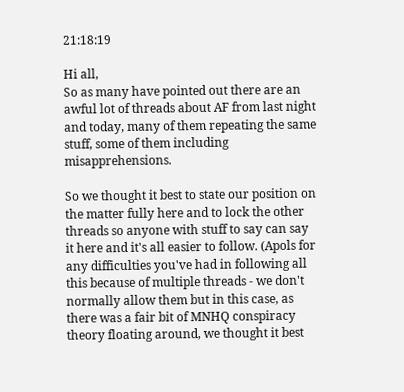21:18:19

Hi all,
So as many have pointed out there are an awful lot of threads about AF from last night and today, many of them repeating the same stuff, some of them including misapprehensions.

So we thought it best to state our position on the matter fully here and to lock the other threads so anyone with stuff to say can say it here and it's all easier to follow. (Apols for any difficulties you've had in following all this because of multiple threads - we don't normally allow them but in this case, as there was a fair bit of MNHQ conspiracy theory floating around, we thought it best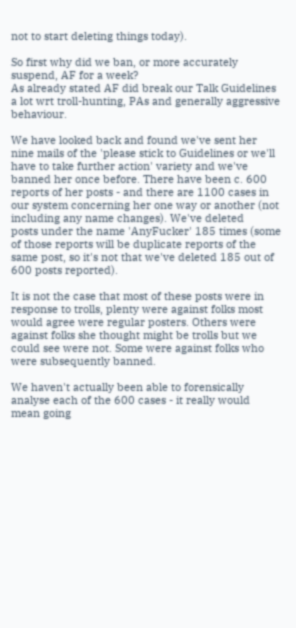not to start deleting things today).

So first why did we ban, or more accurately suspend, AF for a week?
As already stated AF did break our Talk Guidelines a lot wrt troll-hunting, PAs and generally aggressive behaviour.

We have looked back and found we've sent her nine mails of the 'please stick to Guidelines or we'll have to take further action' variety and we've banned her once before. There have been c. 600 reports of her posts - and there are 1100 cases in our system concerning her one way or another (not including any name changes). We've deleted
posts under the name 'AnyFucker' 185 times (some of those reports will be duplicate reports of the same post, so it's not that we've deleted 185 out of 600 posts reported).

It is not the case that most of these posts were in response to trolls, plenty were against folks most would agree were regular posters. Others were against folks she thought might be trolls but we could see were not. Some were against folks who were subsequently banned.

We haven't actually been able to forensically analyse each of the 600 cases - it really would mean going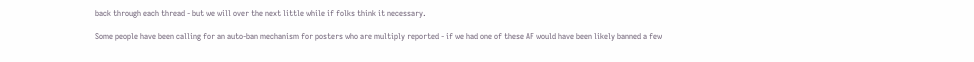back through each thread - but we will over the next little while if folks think it necessary.

Some people have been calling for an auto-ban mechanism for posters who are multiply reported - if we had one of these AF would have been likely banned a few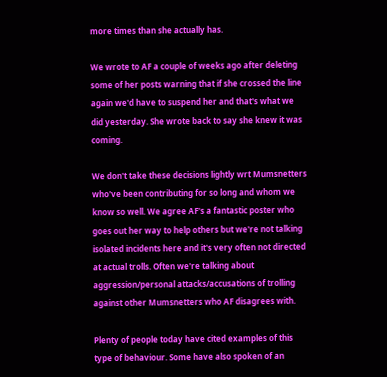more times than she actually has.

We wrote to AF a couple of weeks ago after deleting some of her posts warning that if she crossed the line again we'd have to suspend her and that's what we did yesterday. She wrote back to say she knew it was coming.

We don't take these decisions lightly wrt Mumsnetters who've been contributing for so long and whom we know so well. We agree AF's a fantastic poster who goes out her way to help others but we're not talking isolated incidents here and it's very often not directed at actual trolls. Often we're talking about aggression/personal attacks/accusations of trolling against other Mumsnetters who AF disagrees with.

Plenty of people today have cited examples of this type of behaviour. Some have also spoken of an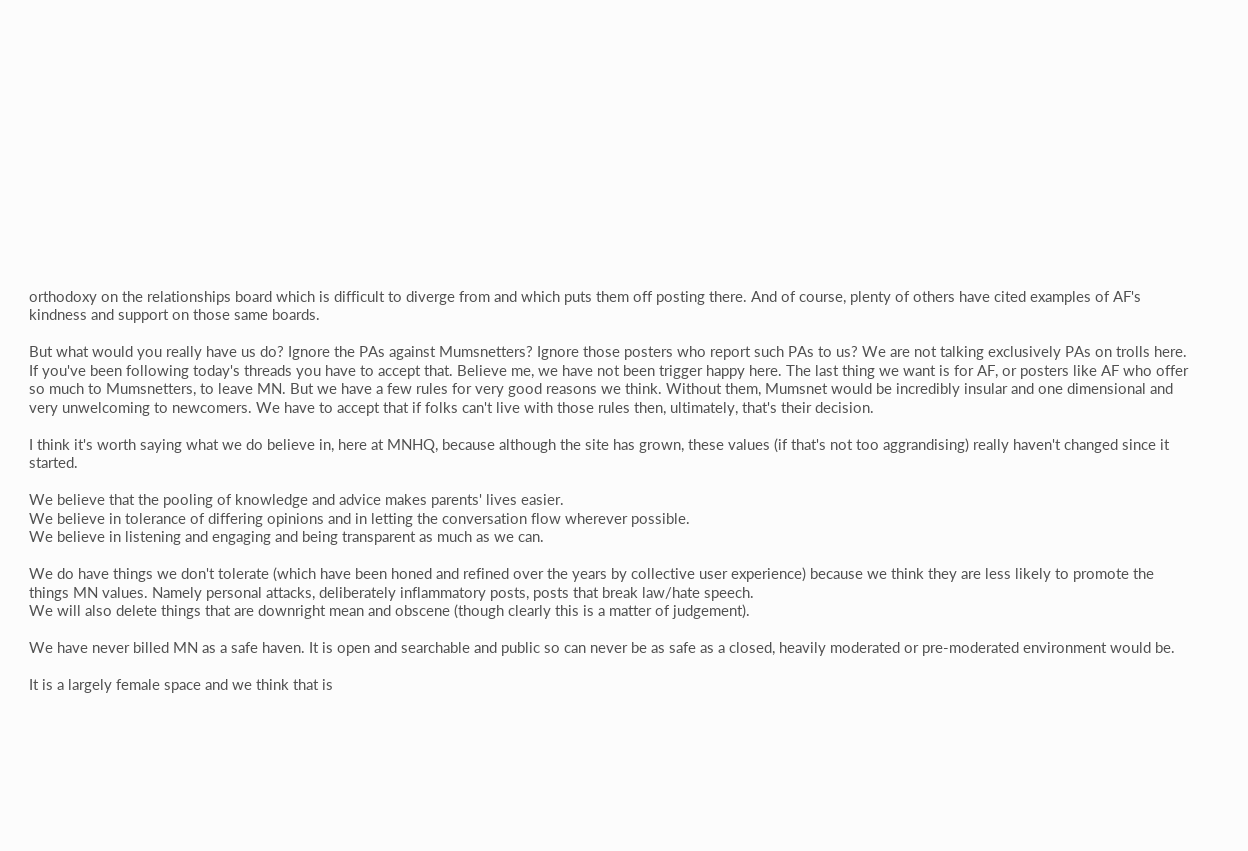orthodoxy on the relationships board which is difficult to diverge from and which puts them off posting there. And of course, plenty of others have cited examples of AF's kindness and support on those same boards.

But what would you really have us do? Ignore the PAs against Mumsnetters? Ignore those posters who report such PAs to us? We are not talking exclusively PAs on trolls here. If you've been following today's threads you have to accept that. Believe me, we have not been trigger happy here. The last thing we want is for AF, or posters like AF who offer so much to Mumsnetters, to leave MN. But we have a few rules for very good reasons we think. Without them, Mumsnet would be incredibly insular and one dimensional and very unwelcoming to newcomers. We have to accept that if folks can't live with those rules then, ultimately, that's their decision.

I think it's worth saying what we do believe in, here at MNHQ, because although the site has grown, these values (if that's not too aggrandising) really haven't changed since it started.

We believe that the pooling of knowledge and advice makes parents' lives easier.
We believe in tolerance of differing opinions and in letting the conversation flow wherever possible.
We believe in listening and engaging and being transparent as much as we can.

We do have things we don't tolerate (which have been honed and refined over the years by collective user experience) because we think they are less likely to promote the things MN values. Namely personal attacks, deliberately inflammatory posts, posts that break law/hate speech.
We will also delete things that are downright mean and obscene (though clearly this is a matter of judgement).

We have never billed MN as a safe haven. It is open and searchable and public so can never be as safe as a closed, heavily moderated or pre-moderated environment would be.

It is a largely female space and we think that is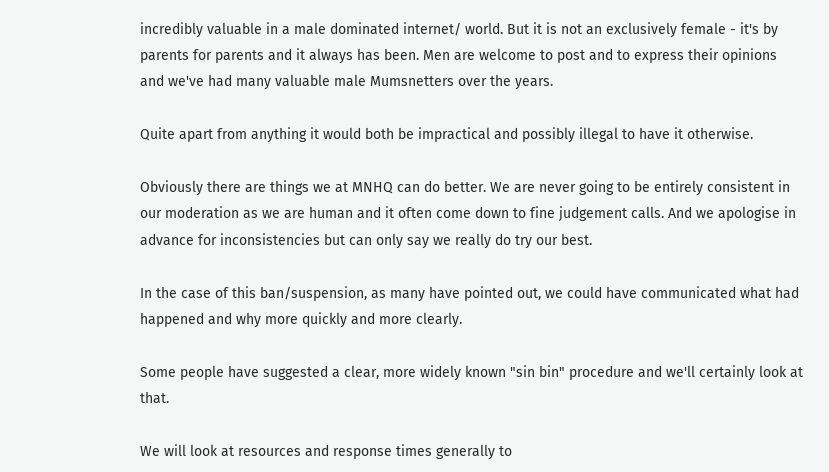incredibly valuable in a male dominated internet/ world. But it is not an exclusively female - it's by parents for parents and it always has been. Men are welcome to post and to express their opinions and we've had many valuable male Mumsnetters over the years.

Quite apart from anything it would both be impractical and possibly illegal to have it otherwise.

Obviously there are things we at MNHQ can do better. We are never going to be entirely consistent in our moderation as we are human and it often come down to fine judgement calls. And we apologise in advance for inconsistencies but can only say we really do try our best.

In the case of this ban/suspension, as many have pointed out, we could have communicated what had happened and why more quickly and more clearly.

Some people have suggested a clear, more widely known "sin bin" procedure and we'll certainly look at that.

We will look at resources and response times generally to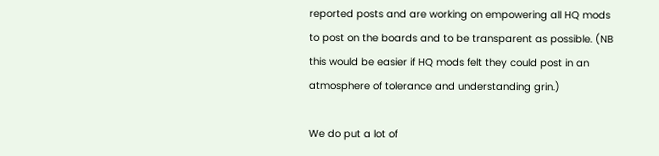reported posts and are working on empowering all HQ mods to post on the boards and to be transparent as possible. (NB this would be easier if HQ mods felt they could post in an atmosphere of tolerance and understanding grin.)

We do put a lot of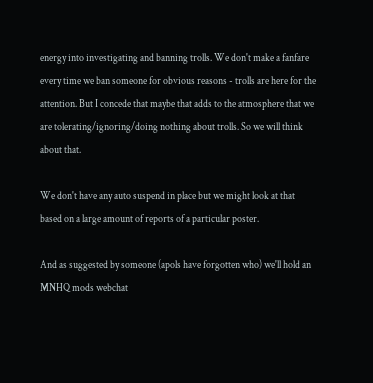energy into investigating and banning trolls. We don't make a fanfare every time we ban someone for obvious reasons - trolls are here for the attention. But I concede that maybe that adds to the atmosphere that we are tolerating/ignoring/doing nothing about trolls. So we will think about that.

We don't have any auto suspend in place but we might look at that based on a large amount of reports of a particular poster.

And as suggested by someone (apols have forgotten who) we'll hold an MNHQ mods webchat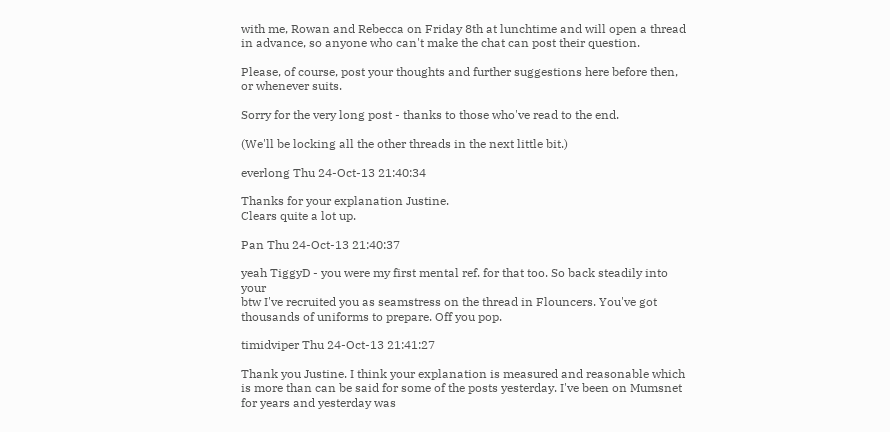with me, Rowan and Rebecca on Friday 8th at lunchtime and will open a thread in advance, so anyone who can't make the chat can post their question.

Please, of course, post your thoughts and further suggestions here before then, or whenever suits.

Sorry for the very long post - thanks to those who've read to the end.

(We'll be locking all the other threads in the next little bit.)

everlong Thu 24-Oct-13 21:40:34

Thanks for your explanation Justine.
Clears quite a lot up.

Pan Thu 24-Oct-13 21:40:37

yeah TiggyD - you were my first mental ref. for that too. So back steadily into your
btw I've recruited you as seamstress on the thread in Flouncers. You've got thousands of uniforms to prepare. Off you pop.

timidviper Thu 24-Oct-13 21:41:27

Thank you Justine. I think your explanation is measured and reasonable which is more than can be said for some of the posts yesterday. I've been on Mumsnet for years and yesterday was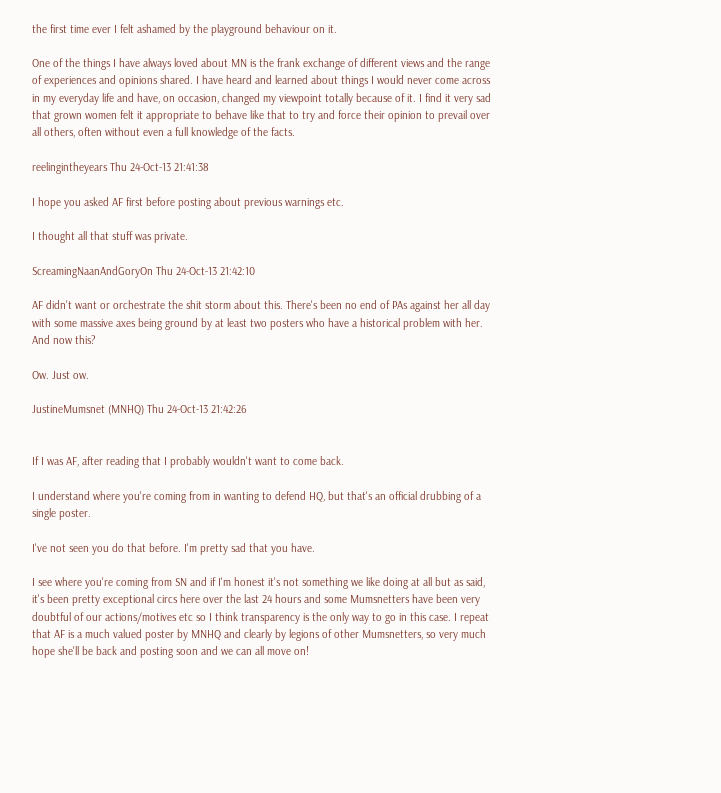the first time ever I felt ashamed by the playground behaviour on it.

One of the things I have always loved about MN is the frank exchange of different views and the range of experiences and opinions shared. I have heard and learned about things I would never come across in my everyday life and have, on occasion, changed my viewpoint totally because of it. I find it very sad that grown women felt it appropriate to behave like that to try and force their opinion to prevail over all others, often without even a full knowledge of the facts.

reelingintheyears Thu 24-Oct-13 21:41:38

I hope you asked AF first before posting about previous warnings etc.

I thought all that stuff was private.

ScreamingNaanAndGoryOn Thu 24-Oct-13 21:42:10

AF didn't want or orchestrate the shit storm about this. There's been no end of PAs against her all day with some massive axes being ground by at least two posters who have a historical problem with her. And now this?

Ow. Just ow.

JustineMumsnet (MNHQ) Thu 24-Oct-13 21:42:26


If I was AF, after reading that I probably wouldn't want to come back.

I understand where you're coming from in wanting to defend HQ, but that's an official drubbing of a single poster.

I've not seen you do that before. I'm pretty sad that you have.

I see where you're coming from SN and if I'm honest it's not something we like doing at all but as said, it's been pretty exceptional circs here over the last 24 hours and some Mumsnetters have been very doubtful of our actions/motives etc so I think transparency is the only way to go in this case. I repeat that AF is a much valued poster by MNHQ and clearly by legions of other Mumsnetters, so very much hope she'll be back and posting soon and we can all move on!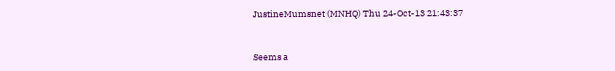JustineMumsnet (MNHQ) Thu 24-Oct-13 21:43:37


Seems a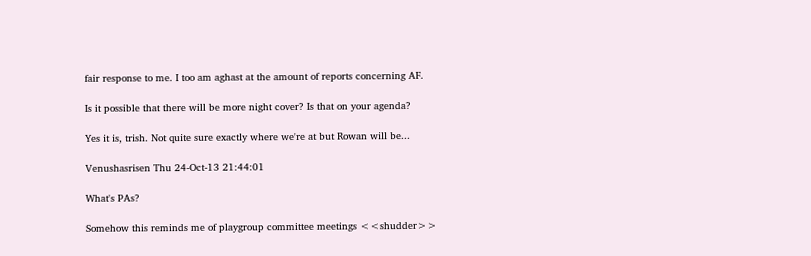fair response to me. I too am aghast at the amount of reports concerning AF.

Is it possible that there will be more night cover? Is that on your agenda?

Yes it is, trish. Not quite sure exactly where we're at but Rowan will be...

Venushasrisen Thu 24-Oct-13 21:44:01

What's PAs?

Somehow this reminds me of playgroup committee meetings <<shudder>>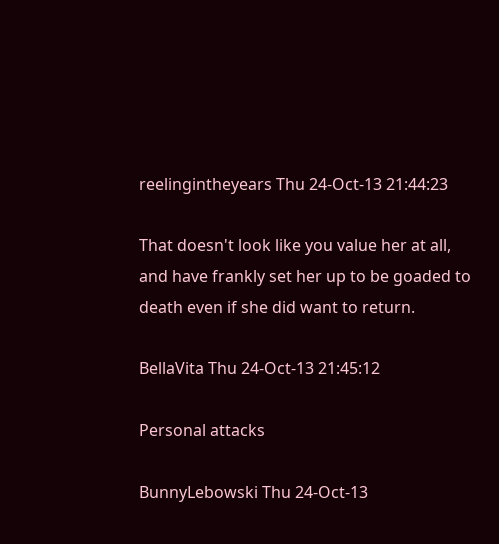reelingintheyears Thu 24-Oct-13 21:44:23

That doesn't look like you value her at all, and have frankly set her up to be goaded to death even if she did want to return.

BellaVita Thu 24-Oct-13 21:45:12

Personal attacks

BunnyLebowski Thu 24-Oct-13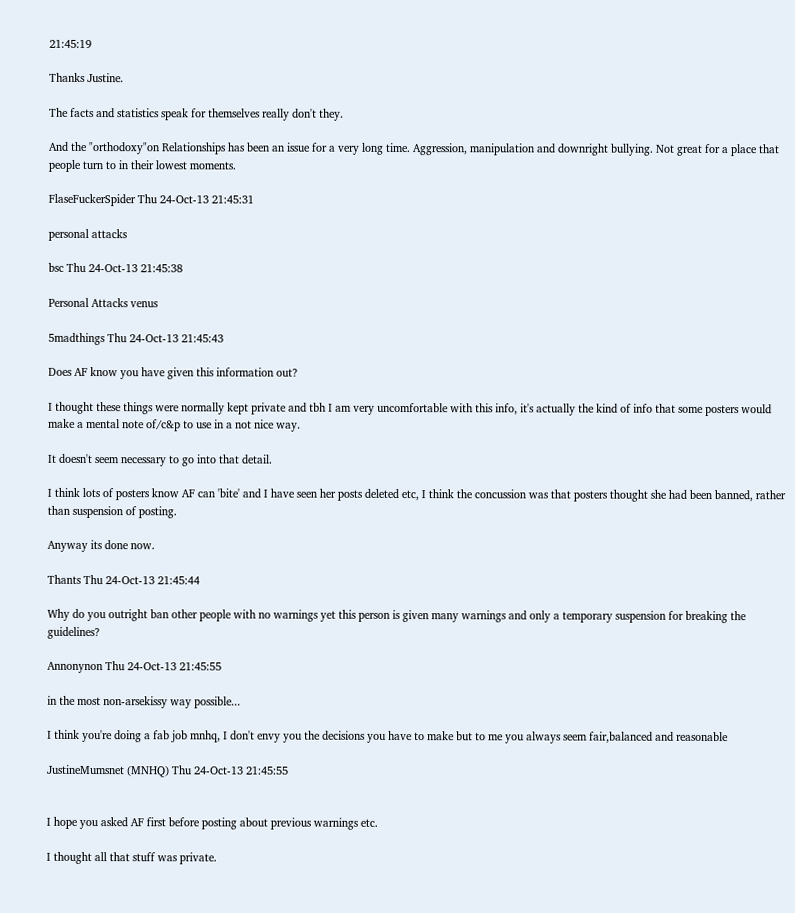21:45:19

Thanks Justine.

The facts and statistics speak for themselves really don't they.

And the "orthodoxy"on Relationships has been an issue for a very long time. Aggression, manipulation and downright bullying. Not great for a place that people turn to in their lowest moments.

FlaseFuckerSpider Thu 24-Oct-13 21:45:31

personal attacks

bsc Thu 24-Oct-13 21:45:38

Personal Attacks venus

5madthings Thu 24-Oct-13 21:45:43

Does AF know you have given this information out?

I thought these things were normally kept private and tbh I am very uncomfortable with this info, it's actually the kind of info that some posters would make a mental note of/c&p to use in a not nice way.

It doesn't seem necessary to go into that detail.

I think lots of posters know AF can 'bite' and I have seen her posts deleted etc, I think the concussion was that posters thought she had been banned, rather than suspension of posting.

Anyway its done now.

Thants Thu 24-Oct-13 21:45:44

Why do you outright ban other people with no warnings yet this person is given many warnings and only a temporary suspension for breaking the guidelines?

Annonynon Thu 24-Oct-13 21:45:55

in the most non-arsekissy way possible...

I think you're doing a fab job mnhq, I don't envy you the decisions you have to make but to me you always seem fair,balanced and reasonable

JustineMumsnet (MNHQ) Thu 24-Oct-13 21:45:55


I hope you asked AF first before posting about previous warnings etc.

I thought all that stuff was private.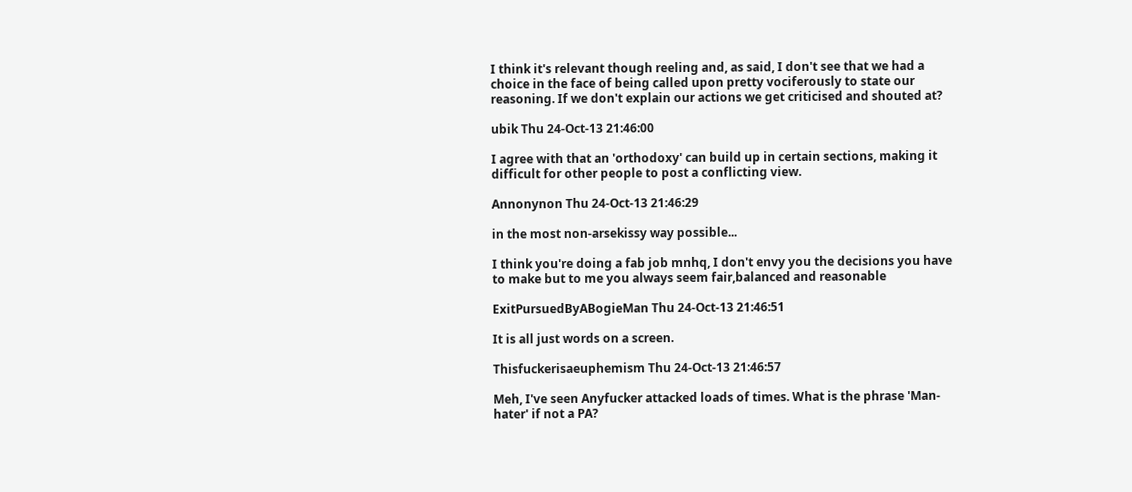I think it's relevant though reeling and, as said, I don't see that we had a choice in the face of being called upon pretty vociferously to state our reasoning. If we don't explain our actions we get criticised and shouted at?

ubik Thu 24-Oct-13 21:46:00

I agree with that an 'orthodoxy' can build up in certain sections, making it difficult for other people to post a conflicting view.

Annonynon Thu 24-Oct-13 21:46:29

in the most non-arsekissy way possible...

I think you're doing a fab job mnhq, I don't envy you the decisions you have to make but to me you always seem fair,balanced and reasonable

ExitPursuedByABogieMan Thu 24-Oct-13 21:46:51

It is all just words on a screen.

Thisfuckerisaeuphemism Thu 24-Oct-13 21:46:57

Meh, I've seen Anyfucker attacked loads of times. What is the phrase 'Man-hater' if not a PA?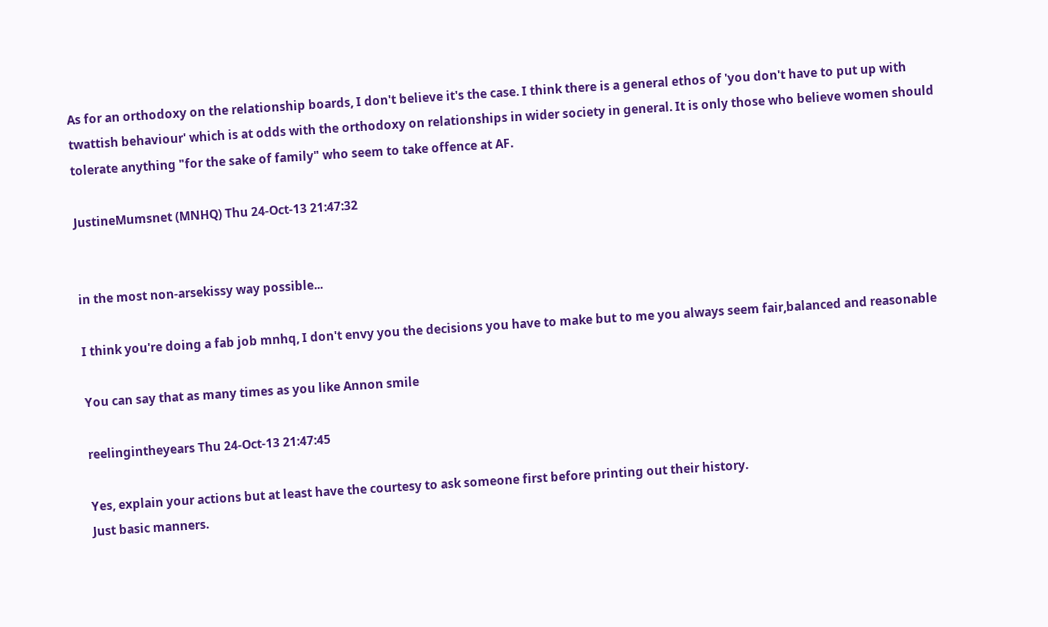As for an orthodoxy on the relationship boards, I don't believe it's the case. I think there is a general ethos of 'you don't have to put up with twattish behaviour' which is at odds with the orthodoxy on relationships in wider society in general. It is only those who believe women should tolerate anything "for the sake of family" who seem to take offence at AF.

JustineMumsnet (MNHQ) Thu 24-Oct-13 21:47:32


in the most non-arsekissy way possible...

I think you're doing a fab job mnhq, I don't envy you the decisions you have to make but to me you always seem fair,balanced and reasonable

You can say that as many times as you like Annon smile

reelingintheyears Thu 24-Oct-13 21:47:45

Yes, explain your actions but at least have the courtesy to ask someone first before printing out their history.
Just basic manners.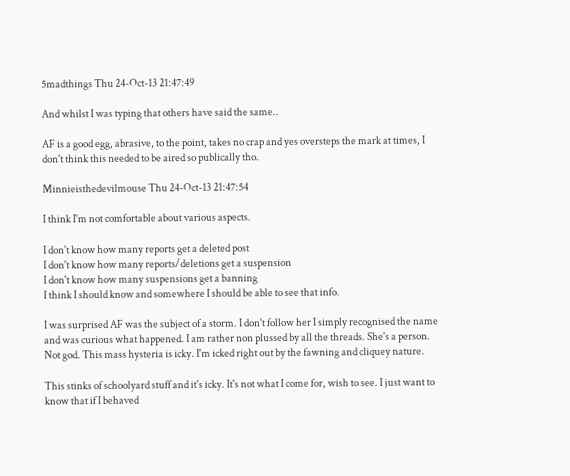5madthings Thu 24-Oct-13 21:47:49

And whilst I was typing that others have said the same..

AF is a good egg, abrasive, to the point, takes no crap and yes oversteps the mark at times, I don't think this needed to be aired so publically tho.

Minnieisthedevilmouse Thu 24-Oct-13 21:47:54

I think I'm not comfortable about various aspects.

I don't know how many reports get a deleted post
I don't know how many reports/deletions get a suspension
I don't know how many suspensions get a banning
I think I should know and somewhere I should be able to see that info.

I was surprised AF was the subject of a storm. I don't follow her I simply recognised the name and was curious what happened. I am rather non plussed by all the threads. She's a person. Not god. This mass hysteria is icky. I'm icked right out by the fawning and cliquey nature.

This stinks of schoolyard stuff and it's icky. It's not what I come for, wish to see. I just want to know that if I behaved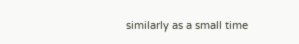similarly as a small time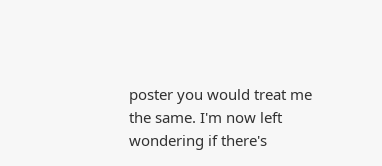poster you would treat me the same. I'm now left wondering if there's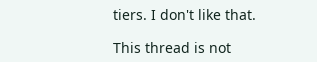tiers. I don't like that.

This thread is not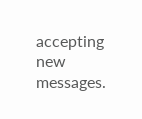accepting new messages.